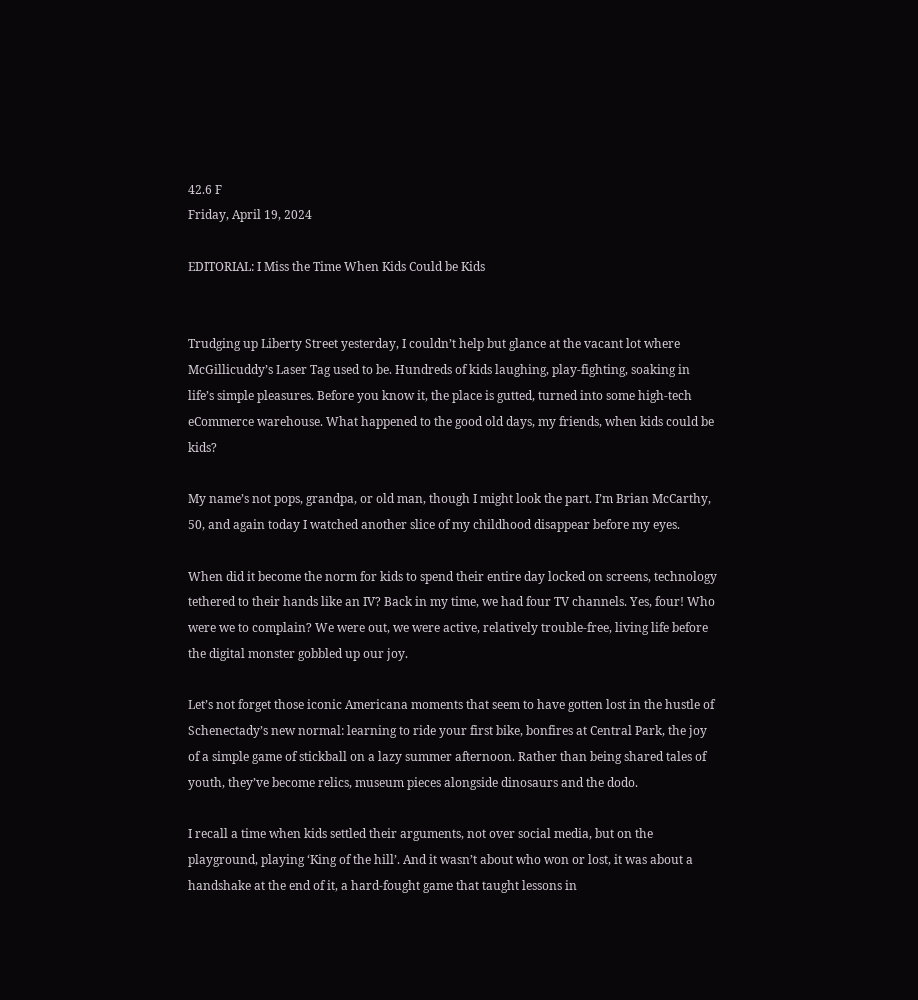42.6 F
Friday, April 19, 2024

EDITORIAL: I Miss the Time When Kids Could be Kids


Trudging up Liberty Street yesterday, I couldn’t help but glance at the vacant lot where McGillicuddy’s Laser Tag used to be. Hundreds of kids laughing, play-fighting, soaking in life’s simple pleasures. Before you know it, the place is gutted, turned into some high-tech eCommerce warehouse. What happened to the good old days, my friends, when kids could be kids?

My name’s not pops, grandpa, or old man, though I might look the part. I’m Brian McCarthy, 50, and again today I watched another slice of my childhood disappear before my eyes.

When did it become the norm for kids to spend their entire day locked on screens, technology tethered to their hands like an IV? Back in my time, we had four TV channels. Yes, four! Who were we to complain? We were out, we were active, relatively trouble-free, living life before the digital monster gobbled up our joy.

Let’s not forget those iconic Americana moments that seem to have gotten lost in the hustle of Schenectady’s new normal: learning to ride your first bike, bonfires at Central Park, the joy of a simple game of stickball on a lazy summer afternoon. Rather than being shared tales of youth, they’ve become relics, museum pieces alongside dinosaurs and the dodo.

I recall a time when kids settled their arguments, not over social media, but on the playground, playing ‘King of the hill’. And it wasn’t about who won or lost, it was about a handshake at the end of it, a hard-fought game that taught lessons in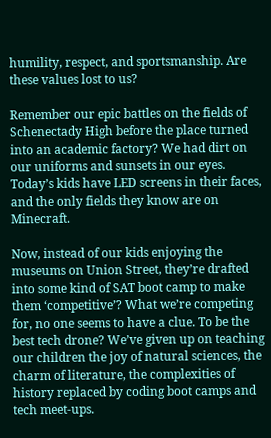humility, respect, and sportsmanship. Are these values lost to us?

Remember our epic battles on the fields of Schenectady High before the place turned into an academic factory? We had dirt on our uniforms and sunsets in our eyes. Today’s kids have LED screens in their faces, and the only fields they know are on Minecraft.

Now, instead of our kids enjoying the museums on Union Street, they’re drafted into some kind of SAT boot camp to make them ‘competitive’? What we’re competing for, no one seems to have a clue. To be the best tech drone? We’ve given up on teaching our children the joy of natural sciences, the charm of literature, the complexities of history replaced by coding boot camps and tech meet-ups.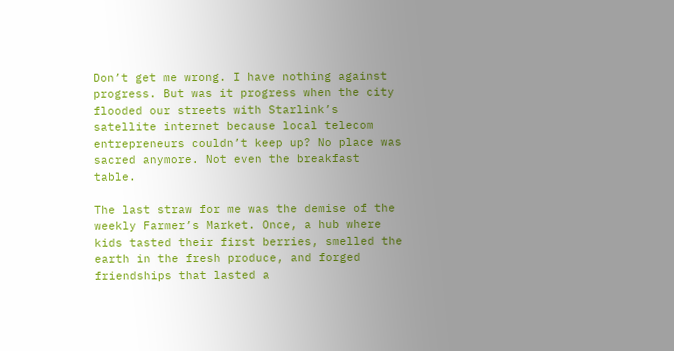Don’t get me wrong. I have nothing against progress. But was it progress when the city flooded our streets with Starlink’s satellite internet because local telecom entrepreneurs couldn’t keep up? No place was sacred anymore. Not even the breakfast table.

The last straw for me was the demise of the weekly Farmer’s Market. Once, a hub where kids tasted their first berries, smelled the earth in the fresh produce, and forged friendships that lasted a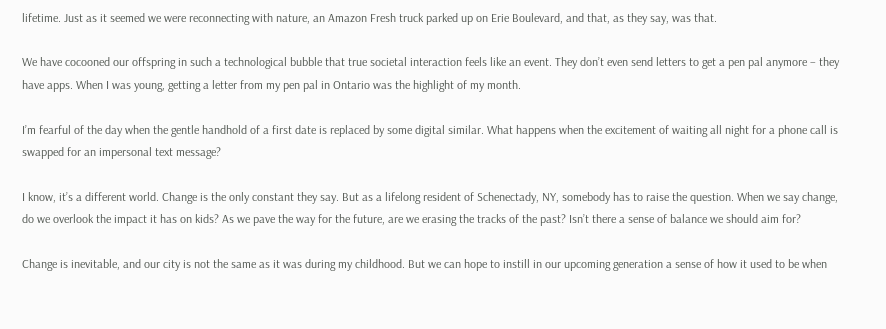lifetime. Just as it seemed we were reconnecting with nature, an Amazon Fresh truck parked up on Erie Boulevard, and that, as they say, was that.

We have cocooned our offspring in such a technological bubble that true societal interaction feels like an event. They don’t even send letters to get a pen pal anymore – they have apps. When I was young, getting a letter from my pen pal in Ontario was the highlight of my month.

I’m fearful of the day when the gentle handhold of a first date is replaced by some digital similar. What happens when the excitement of waiting all night for a phone call is swapped for an impersonal text message?

I know, it’s a different world. Change is the only constant they say. But as a lifelong resident of Schenectady, NY, somebody has to raise the question. When we say change, do we overlook the impact it has on kids? As we pave the way for the future, are we erasing the tracks of the past? Isn’t there a sense of balance we should aim for?

Change is inevitable, and our city is not the same as it was during my childhood. But we can hope to instill in our upcoming generation a sense of how it used to be when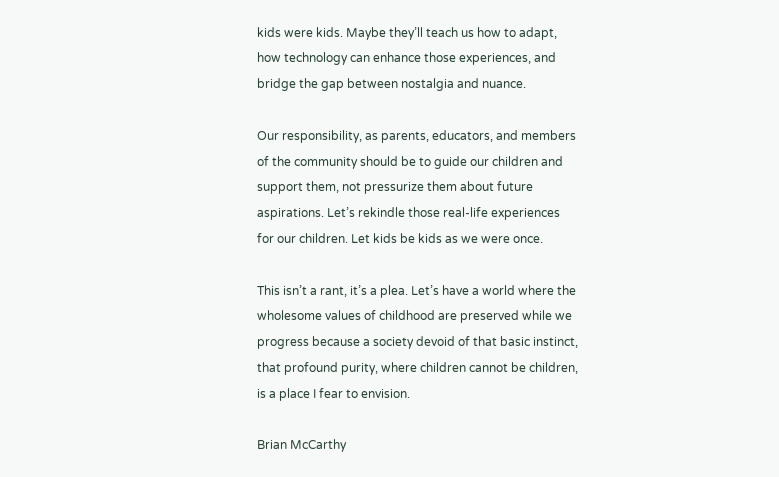kids were kids. Maybe they’ll teach us how to adapt, how technology can enhance those experiences, and bridge the gap between nostalgia and nuance.

Our responsibility, as parents, educators, and members of the community should be to guide our children and support them, not pressurize them about future aspirations. Let’s rekindle those real-life experiences for our children. Let kids be kids as we were once.

This isn’t a rant, it’s a plea. Let’s have a world where the wholesome values of childhood are preserved while we progress because a society devoid of that basic instinct, that profound purity, where children cannot be children, is a place I fear to envision.

Brian McCarthy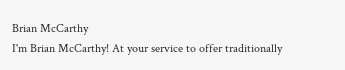Brian McCarthy
I'm Brian McCarthy! At your service to offer traditionally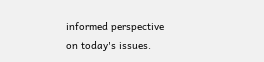informed perspective on today's issues.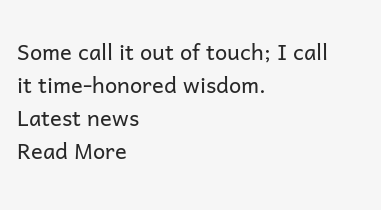Some call it out of touch; I call it time-honored wisdom.
Latest news
Read More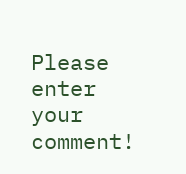Please enter your comment!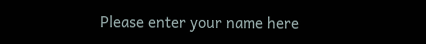Please enter your name here